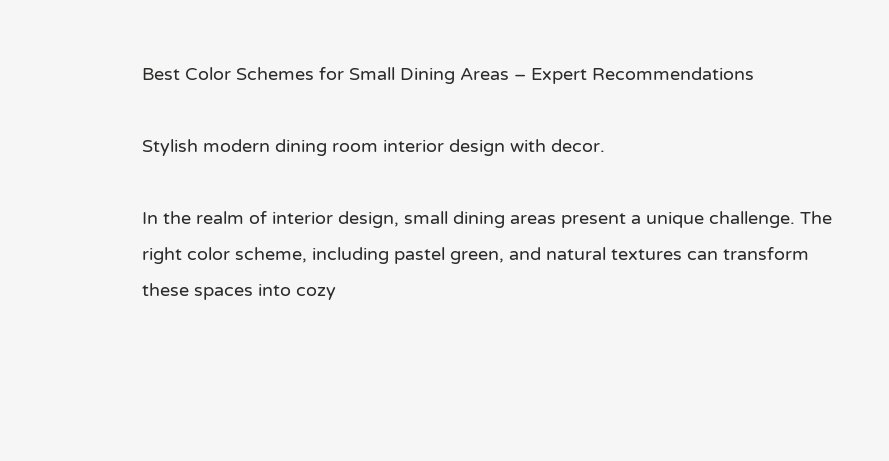Best Color Schemes for Small Dining Areas – Expert Recommendations

Stylish modern dining room interior design with decor.

In the realm of interior design, small dining areas present a unique challenge. The right color scheme, including pastel green, and natural textures can transform these spaces into cozy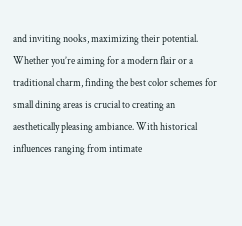and inviting nooks, maximizing their potential. Whether you’re aiming for a modern flair or a traditional charm, finding the best color schemes for small dining areas is crucial to creating an aesthetically pleasing ambiance. With historical influences ranging from intimate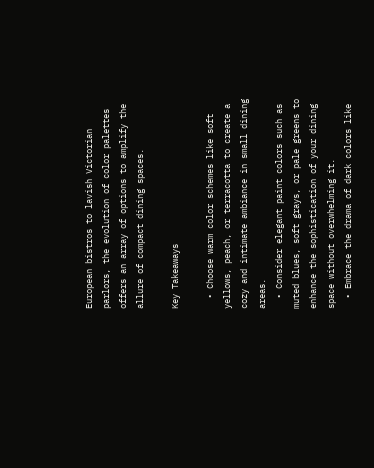European bistros to lavish Victorian parlors, the evolution of color palettes offers an array of options to amplify the allure of compact dining spaces.

Key Takeaways

  • Choose warm color schemes like soft yellows, peach, or terracotta to create a cozy and intimate ambiance in small dining areas.
  • Consider elegant paint colors such as muted blues, soft grays, or pale greens to enhance the sophistication of your dining space without overwhelming it.
  • Embrace the drama of dark colors like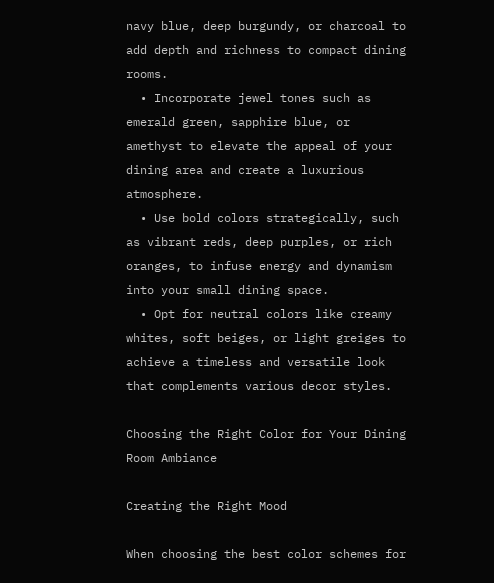navy blue, deep burgundy, or charcoal to add depth and richness to compact dining rooms.
  • Incorporate jewel tones such as emerald green, sapphire blue, or amethyst to elevate the appeal of your dining area and create a luxurious atmosphere.
  • Use bold colors strategically, such as vibrant reds, deep purples, or rich oranges, to infuse energy and dynamism into your small dining space.
  • Opt for neutral colors like creamy whites, soft beiges, or light greiges to achieve a timeless and versatile look that complements various decor styles.

Choosing the Right Color for Your Dining Room Ambiance

Creating the Right Mood

When choosing the best color schemes for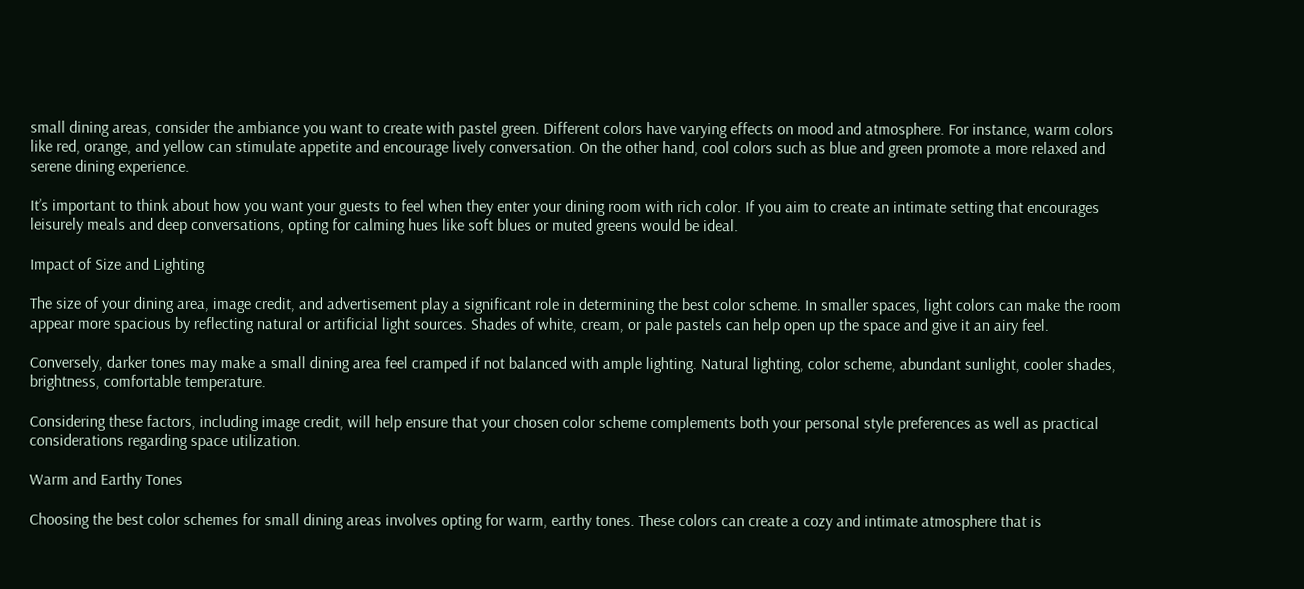small dining areas, consider the ambiance you want to create with pastel green. Different colors have varying effects on mood and atmosphere. For instance, warm colors like red, orange, and yellow can stimulate appetite and encourage lively conversation. On the other hand, cool colors such as blue and green promote a more relaxed and serene dining experience.

It’s important to think about how you want your guests to feel when they enter your dining room with rich color. If you aim to create an intimate setting that encourages leisurely meals and deep conversations, opting for calming hues like soft blues or muted greens would be ideal.

Impact of Size and Lighting

The size of your dining area, image credit, and advertisement play a significant role in determining the best color scheme. In smaller spaces, light colors can make the room appear more spacious by reflecting natural or artificial light sources. Shades of white, cream, or pale pastels can help open up the space and give it an airy feel.

Conversely, darker tones may make a small dining area feel cramped if not balanced with ample lighting. Natural lighting, color scheme, abundant sunlight, cooler shades, brightness, comfortable temperature.

Considering these factors, including image credit, will help ensure that your chosen color scheme complements both your personal style preferences as well as practical considerations regarding space utilization.

Warm and Earthy Tones

Choosing the best color schemes for small dining areas involves opting for warm, earthy tones. These colors can create a cozy and intimate atmosphere that is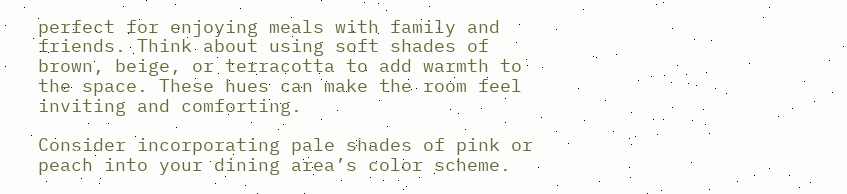perfect for enjoying meals with family and friends. Think about using soft shades of brown, beige, or terracotta to add warmth to the space. These hues can make the room feel inviting and comforting.

Consider incorporating pale shades of pink or peach into your dining area’s color scheme.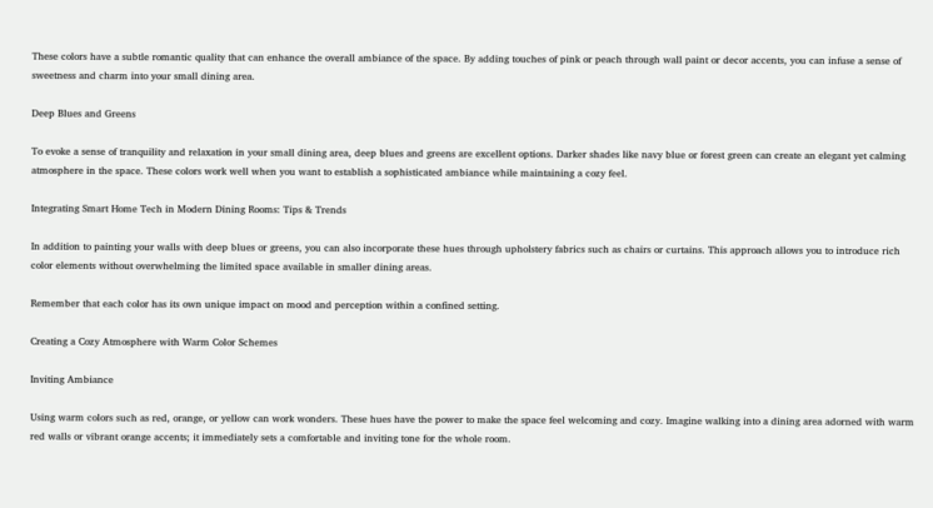These colors have a subtle romantic quality that can enhance the overall ambiance of the space. By adding touches of pink or peach through wall paint or decor accents, you can infuse a sense of sweetness and charm into your small dining area.

Deep Blues and Greens

To evoke a sense of tranquility and relaxation in your small dining area, deep blues and greens are excellent options. Darker shades like navy blue or forest green can create an elegant yet calming atmosphere in the space. These colors work well when you want to establish a sophisticated ambiance while maintaining a cozy feel.

Integrating Smart Home Tech in Modern Dining Rooms: Tips & Trends

In addition to painting your walls with deep blues or greens, you can also incorporate these hues through upholstery fabrics such as chairs or curtains. This approach allows you to introduce rich color elements without overwhelming the limited space available in smaller dining areas.

Remember that each color has its own unique impact on mood and perception within a confined setting.

Creating a Cozy Atmosphere with Warm Color Schemes

Inviting Ambiance

Using warm colors such as red, orange, or yellow can work wonders. These hues have the power to make the space feel welcoming and cozy. Imagine walking into a dining area adorned with warm red walls or vibrant orange accents; it immediately sets a comfortable and inviting tone for the whole room.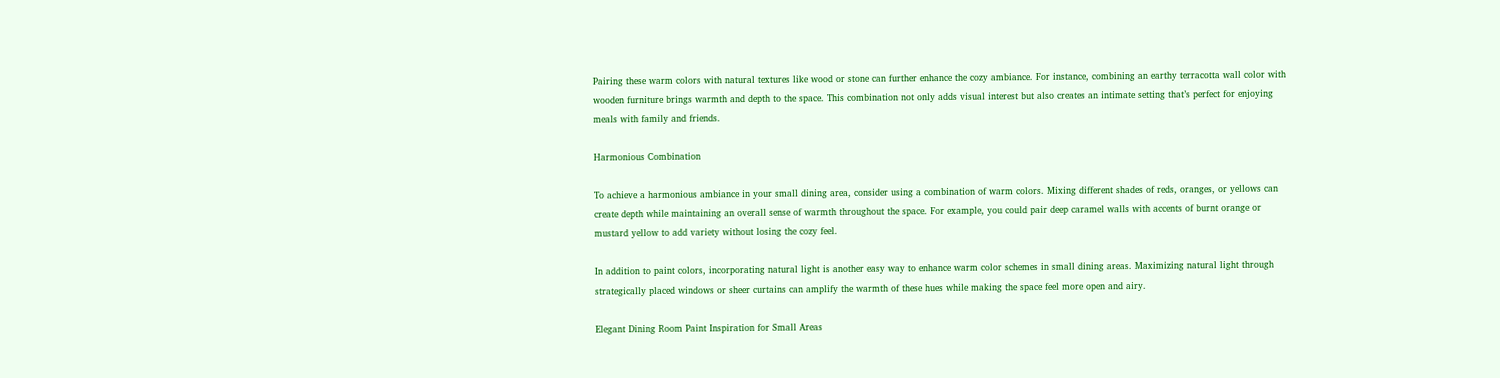Pairing these warm colors with natural textures like wood or stone can further enhance the cozy ambiance. For instance, combining an earthy terracotta wall color with wooden furniture brings warmth and depth to the space. This combination not only adds visual interest but also creates an intimate setting that’s perfect for enjoying meals with family and friends.

Harmonious Combination

To achieve a harmonious ambiance in your small dining area, consider using a combination of warm colors. Mixing different shades of reds, oranges, or yellows can create depth while maintaining an overall sense of warmth throughout the space. For example, you could pair deep caramel walls with accents of burnt orange or mustard yellow to add variety without losing the cozy feel.

In addition to paint colors, incorporating natural light is another easy way to enhance warm color schemes in small dining areas. Maximizing natural light through strategically placed windows or sheer curtains can amplify the warmth of these hues while making the space feel more open and airy.

Elegant Dining Room Paint Inspiration for Small Areas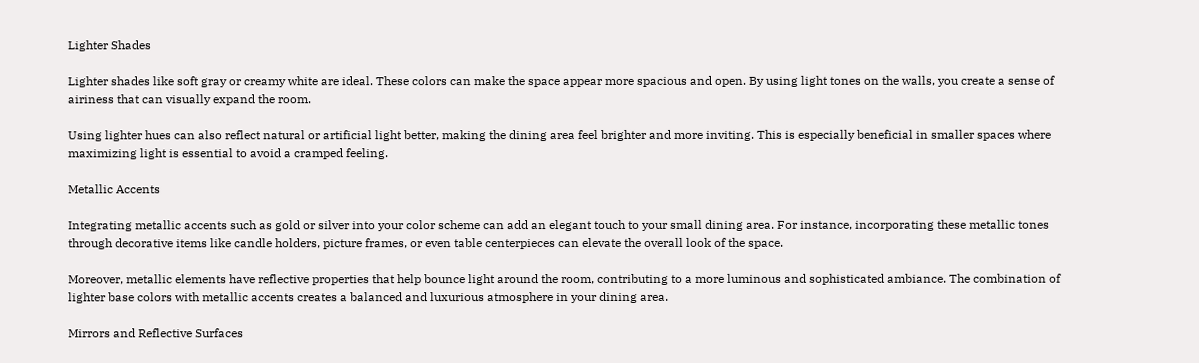Lighter Shades

Lighter shades like soft gray or creamy white are ideal. These colors can make the space appear more spacious and open. By using light tones on the walls, you create a sense of airiness that can visually expand the room.

Using lighter hues can also reflect natural or artificial light better, making the dining area feel brighter and more inviting. This is especially beneficial in smaller spaces where maximizing light is essential to avoid a cramped feeling.

Metallic Accents

Integrating metallic accents such as gold or silver into your color scheme can add an elegant touch to your small dining area. For instance, incorporating these metallic tones through decorative items like candle holders, picture frames, or even table centerpieces can elevate the overall look of the space.

Moreover, metallic elements have reflective properties that help bounce light around the room, contributing to a more luminous and sophisticated ambiance. The combination of lighter base colors with metallic accents creates a balanced and luxurious atmosphere in your dining area.

Mirrors and Reflective Surfaces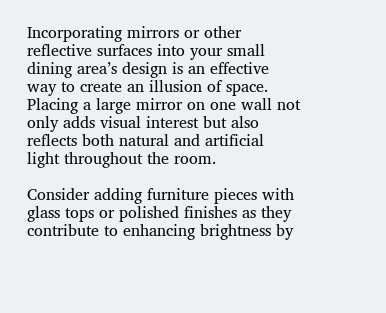Incorporating mirrors or other reflective surfaces into your small dining area’s design is an effective way to create an illusion of space. Placing a large mirror on one wall not only adds visual interest but also reflects both natural and artificial light throughout the room.

Consider adding furniture pieces with glass tops or polished finishes as they contribute to enhancing brightness by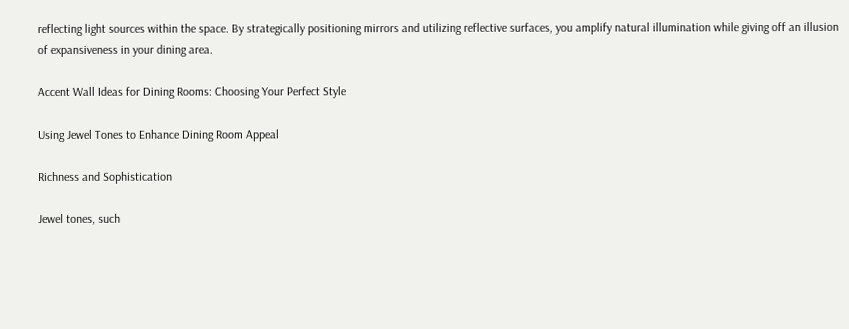reflecting light sources within the space. By strategically positioning mirrors and utilizing reflective surfaces, you amplify natural illumination while giving off an illusion of expansiveness in your dining area.

Accent Wall Ideas for Dining Rooms: Choosing Your Perfect Style

Using Jewel Tones to Enhance Dining Room Appeal

Richness and Sophistication

Jewel tones, such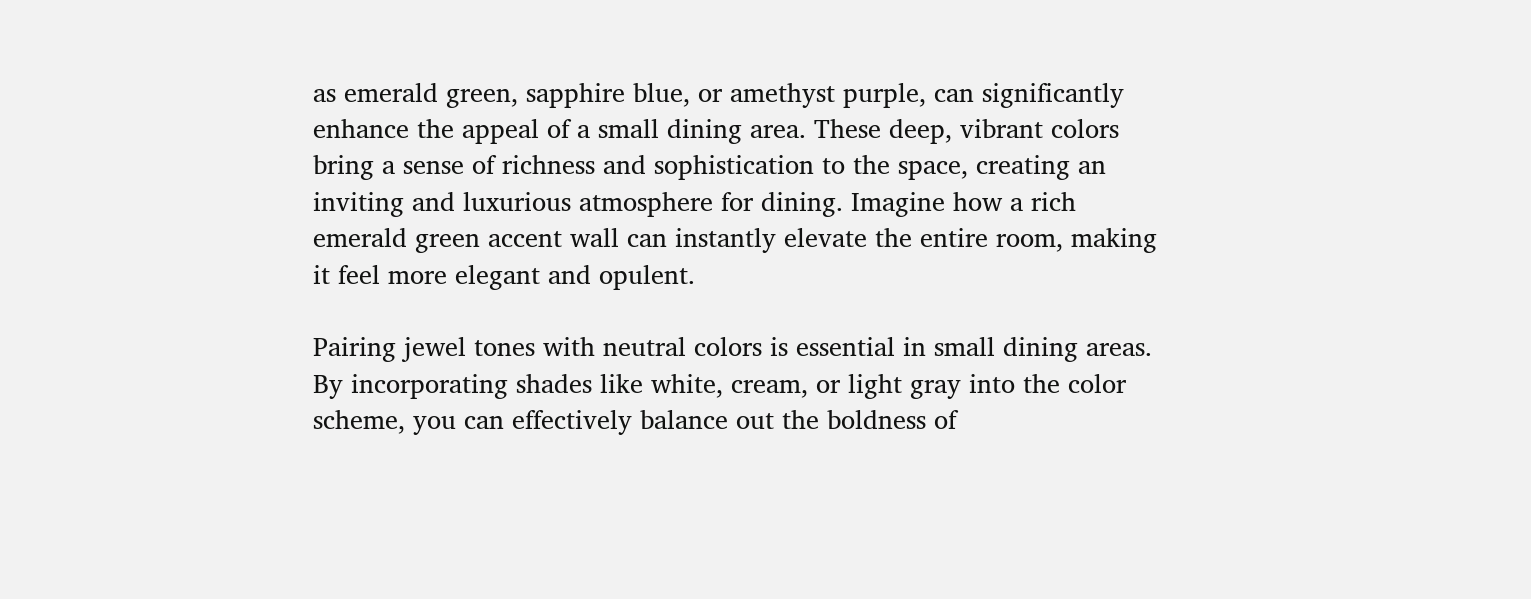as emerald green, sapphire blue, or amethyst purple, can significantly enhance the appeal of a small dining area. These deep, vibrant colors bring a sense of richness and sophistication to the space, creating an inviting and luxurious atmosphere for dining. Imagine how a rich emerald green accent wall can instantly elevate the entire room, making it feel more elegant and opulent.

Pairing jewel tones with neutral colors is essential in small dining areas. By incorporating shades like white, cream, or light gray into the color scheme, you can effectively balance out the boldness of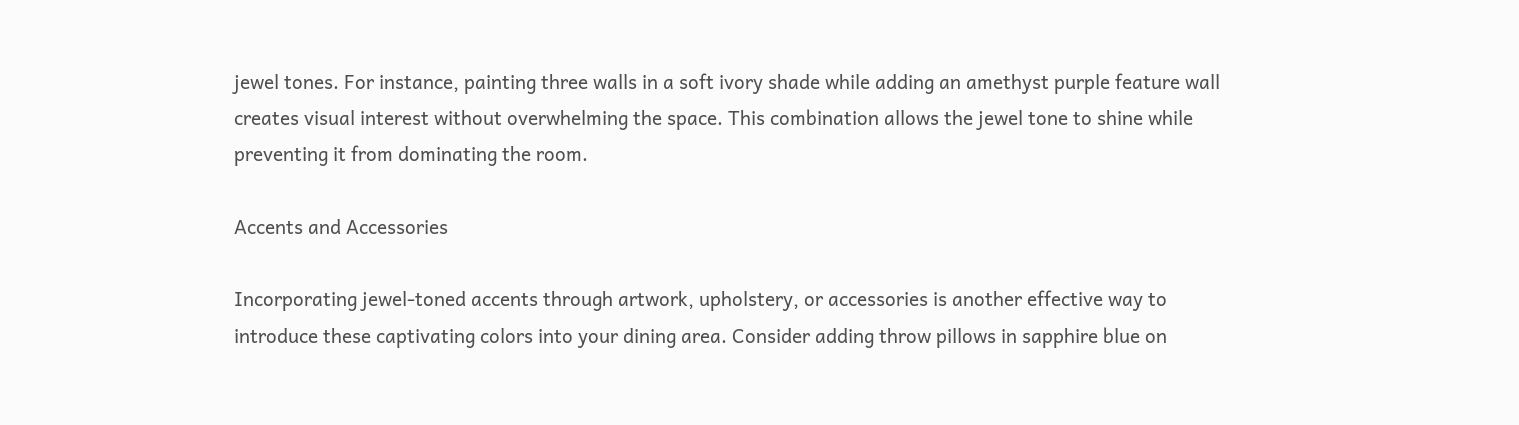jewel tones. For instance, painting three walls in a soft ivory shade while adding an amethyst purple feature wall creates visual interest without overwhelming the space. This combination allows the jewel tone to shine while preventing it from dominating the room.

Accents and Accessories

Incorporating jewel-toned accents through artwork, upholstery, or accessories is another effective way to introduce these captivating colors into your dining area. Consider adding throw pillows in sapphire blue on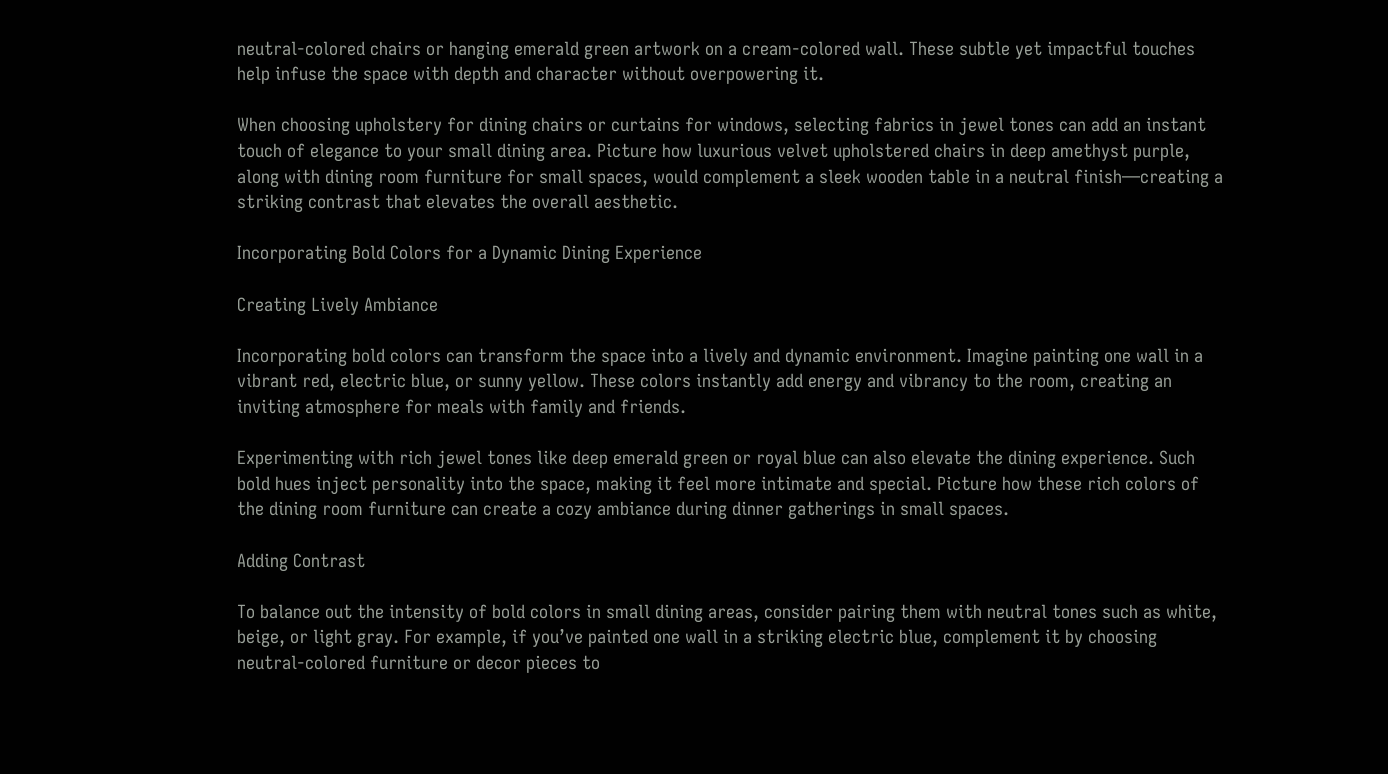neutral-colored chairs or hanging emerald green artwork on a cream-colored wall. These subtle yet impactful touches help infuse the space with depth and character without overpowering it.

When choosing upholstery for dining chairs or curtains for windows, selecting fabrics in jewel tones can add an instant touch of elegance to your small dining area. Picture how luxurious velvet upholstered chairs in deep amethyst purple, along with dining room furniture for small spaces, would complement a sleek wooden table in a neutral finish—creating a striking contrast that elevates the overall aesthetic.

Incorporating Bold Colors for a Dynamic Dining Experience

Creating Lively Ambiance

Incorporating bold colors can transform the space into a lively and dynamic environment. Imagine painting one wall in a vibrant red, electric blue, or sunny yellow. These colors instantly add energy and vibrancy to the room, creating an inviting atmosphere for meals with family and friends.

Experimenting with rich jewel tones like deep emerald green or royal blue can also elevate the dining experience. Such bold hues inject personality into the space, making it feel more intimate and special. Picture how these rich colors of the dining room furniture can create a cozy ambiance during dinner gatherings in small spaces.

Adding Contrast

To balance out the intensity of bold colors in small dining areas, consider pairing them with neutral tones such as white, beige, or light gray. For example, if you’ve painted one wall in a striking electric blue, complement it by choosing neutral-colored furniture or decor pieces to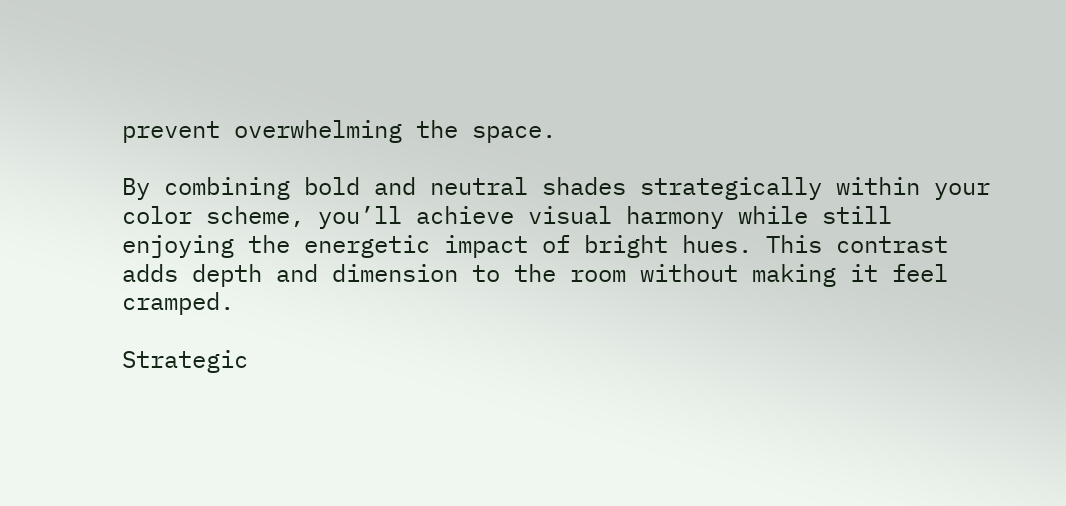prevent overwhelming the space.

By combining bold and neutral shades strategically within your color scheme, you’ll achieve visual harmony while still enjoying the energetic impact of bright hues. This contrast adds depth and dimension to the room without making it feel cramped.

Strategic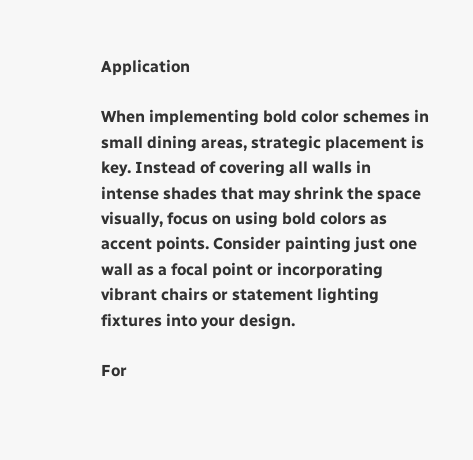Application

When implementing bold color schemes in small dining areas, strategic placement is key. Instead of covering all walls in intense shades that may shrink the space visually, focus on using bold colors as accent points. Consider painting just one wall as a focal point or incorporating vibrant chairs or statement lighting fixtures into your design.

For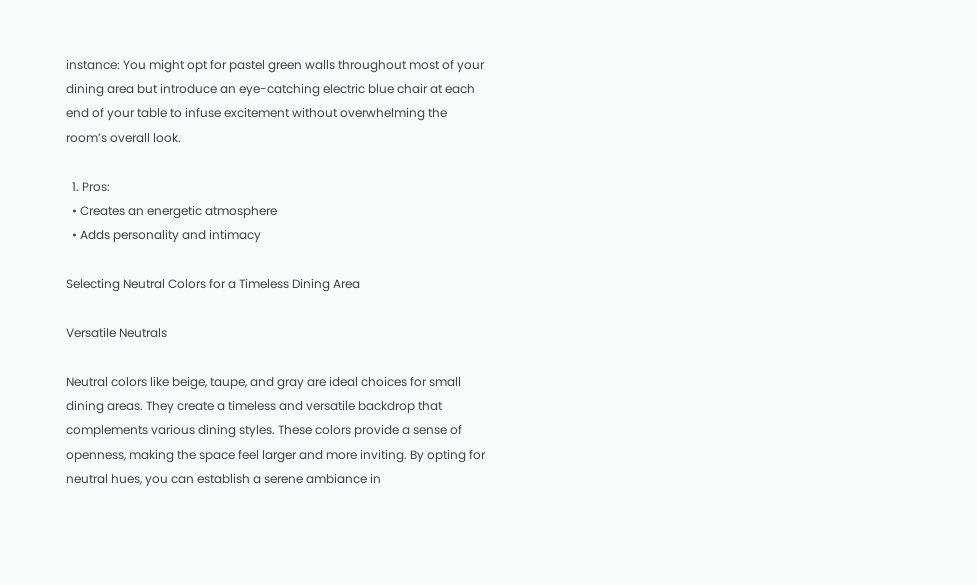instance: You might opt for pastel green walls throughout most of your dining area but introduce an eye-catching electric blue chair at each end of your table to infuse excitement without overwhelming the room’s overall look.

  1. Pros:
  • Creates an energetic atmosphere
  • Adds personality and intimacy

Selecting Neutral Colors for a Timeless Dining Area

Versatile Neutrals

Neutral colors like beige, taupe, and gray are ideal choices for small dining areas. They create a timeless and versatile backdrop that complements various dining styles. These colors provide a sense of openness, making the space feel larger and more inviting. By opting for neutral hues, you can establish a serene ambiance in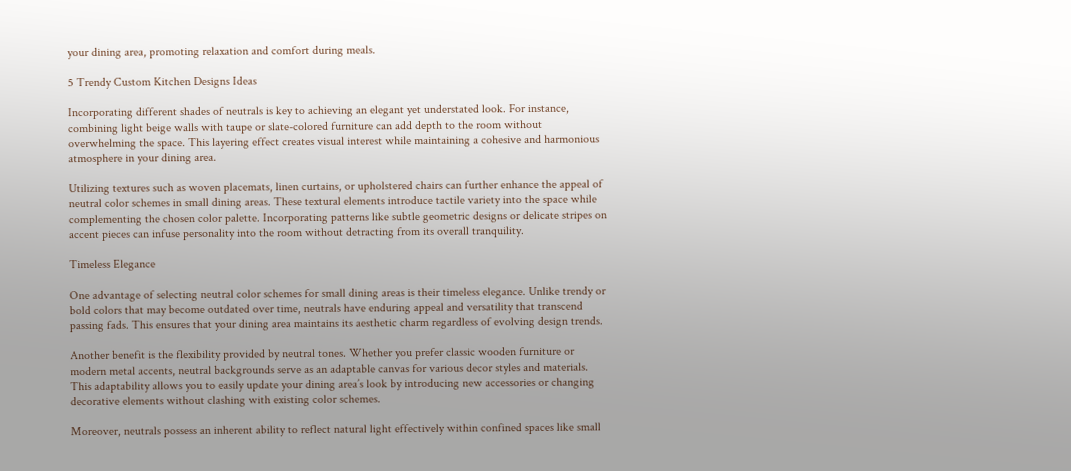your dining area, promoting relaxation and comfort during meals.

5 Trendy Custom Kitchen Designs Ideas

Incorporating different shades of neutrals is key to achieving an elegant yet understated look. For instance, combining light beige walls with taupe or slate-colored furniture can add depth to the room without overwhelming the space. This layering effect creates visual interest while maintaining a cohesive and harmonious atmosphere in your dining area.

Utilizing textures such as woven placemats, linen curtains, or upholstered chairs can further enhance the appeal of neutral color schemes in small dining areas. These textural elements introduce tactile variety into the space while complementing the chosen color palette. Incorporating patterns like subtle geometric designs or delicate stripes on accent pieces can infuse personality into the room without detracting from its overall tranquility.

Timeless Elegance

One advantage of selecting neutral color schemes for small dining areas is their timeless elegance. Unlike trendy or bold colors that may become outdated over time, neutrals have enduring appeal and versatility that transcend passing fads. This ensures that your dining area maintains its aesthetic charm regardless of evolving design trends.

Another benefit is the flexibility provided by neutral tones. Whether you prefer classic wooden furniture or modern metal accents, neutral backgrounds serve as an adaptable canvas for various decor styles and materials. This adaptability allows you to easily update your dining area’s look by introducing new accessories or changing decorative elements without clashing with existing color schemes.

Moreover, neutrals possess an inherent ability to reflect natural light effectively within confined spaces like small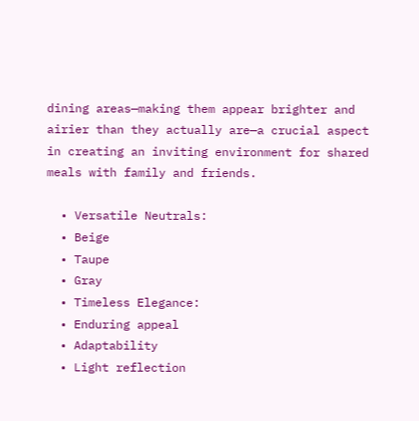dining areas—making them appear brighter and airier than they actually are—a crucial aspect in creating an inviting environment for shared meals with family and friends.

  • Versatile Neutrals:
  • Beige
  • Taupe
  • Gray
  • Timeless Elegance:
  • Enduring appeal
  • Adaptability
  • Light reflection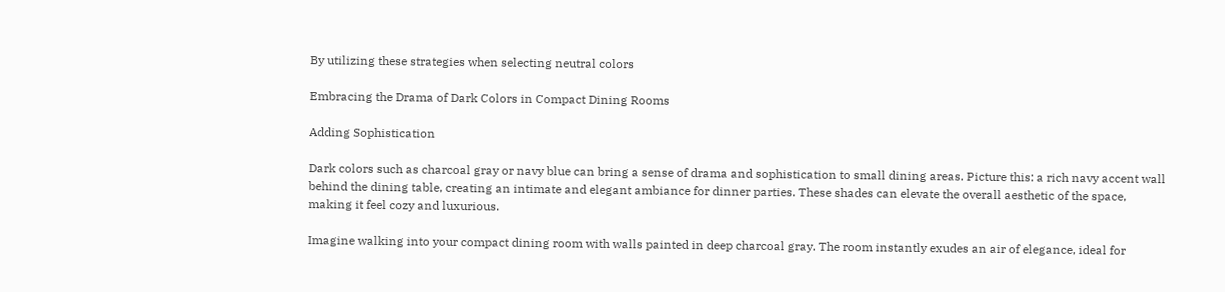By utilizing these strategies when selecting neutral colors

Embracing the Drama of Dark Colors in Compact Dining Rooms

Adding Sophistication

Dark colors such as charcoal gray or navy blue can bring a sense of drama and sophistication to small dining areas. Picture this: a rich navy accent wall behind the dining table, creating an intimate and elegant ambiance for dinner parties. These shades can elevate the overall aesthetic of the space, making it feel cozy and luxurious.

Imagine walking into your compact dining room with walls painted in deep charcoal gray. The room instantly exudes an air of elegance, ideal for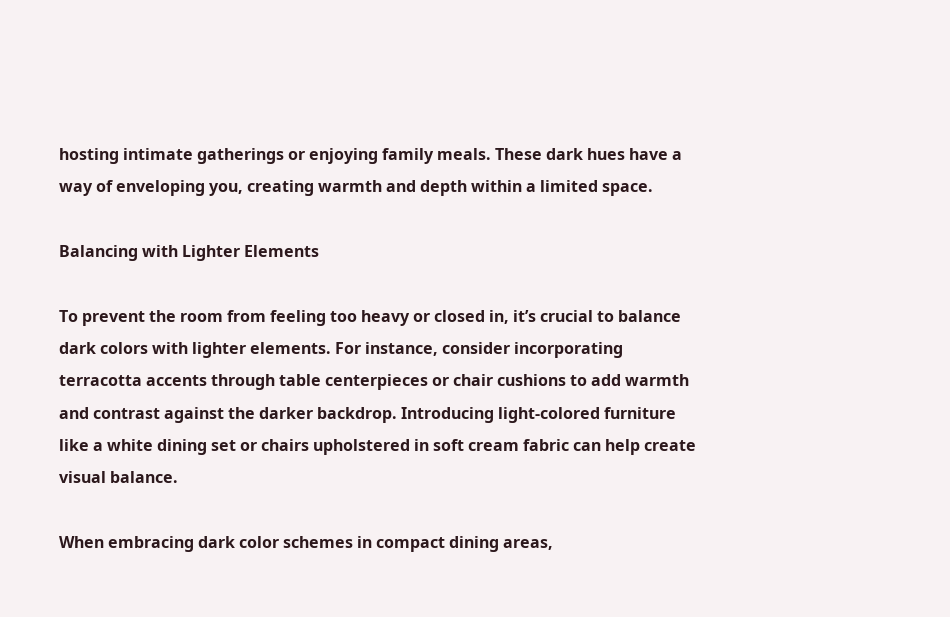hosting intimate gatherings or enjoying family meals. These dark hues have a way of enveloping you, creating warmth and depth within a limited space.

Balancing with Lighter Elements

To prevent the room from feeling too heavy or closed in, it’s crucial to balance dark colors with lighter elements. For instance, consider incorporating terracotta accents through table centerpieces or chair cushions to add warmth and contrast against the darker backdrop. Introducing light-colored furniture like a white dining set or chairs upholstered in soft cream fabric can help create visual balance.

When embracing dark color schemes in compact dining areas,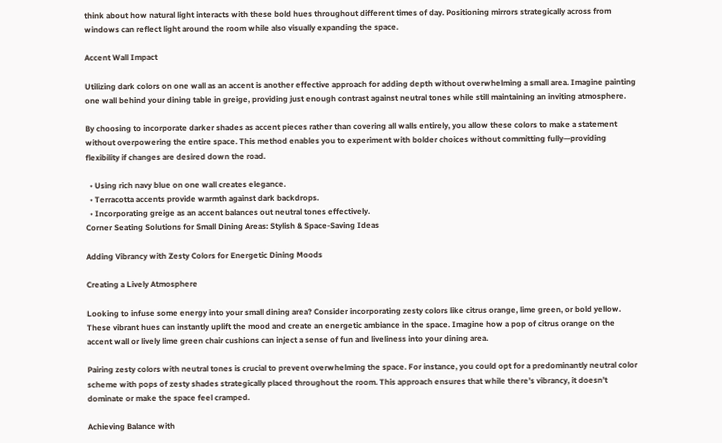think about how natural light interacts with these bold hues throughout different times of day. Positioning mirrors strategically across from windows can reflect light around the room while also visually expanding the space.

Accent Wall Impact

Utilizing dark colors on one wall as an accent is another effective approach for adding depth without overwhelming a small area. Imagine painting one wall behind your dining table in greige, providing just enough contrast against neutral tones while still maintaining an inviting atmosphere.

By choosing to incorporate darker shades as accent pieces rather than covering all walls entirely, you allow these colors to make a statement without overpowering the entire space. This method enables you to experiment with bolder choices without committing fully—providing flexibility if changes are desired down the road.

  • Using rich navy blue on one wall creates elegance.
  • Terracotta accents provide warmth against dark backdrops.
  • Incorporating greige as an accent balances out neutral tones effectively.
Corner Seating Solutions for Small Dining Areas: Stylish & Space-Saving Ideas

Adding Vibrancy with Zesty Colors for Energetic Dining Moods

Creating a Lively Atmosphere

Looking to infuse some energy into your small dining area? Consider incorporating zesty colors like citrus orange, lime green, or bold yellow. These vibrant hues can instantly uplift the mood and create an energetic ambiance in the space. Imagine how a pop of citrus orange on the accent wall or lively lime green chair cushions can inject a sense of fun and liveliness into your dining area.

Pairing zesty colors with neutral tones is crucial to prevent overwhelming the space. For instance, you could opt for a predominantly neutral color scheme with pops of zesty shades strategically placed throughout the room. This approach ensures that while there’s vibrancy, it doesn’t dominate or make the space feel cramped.

Achieving Balance with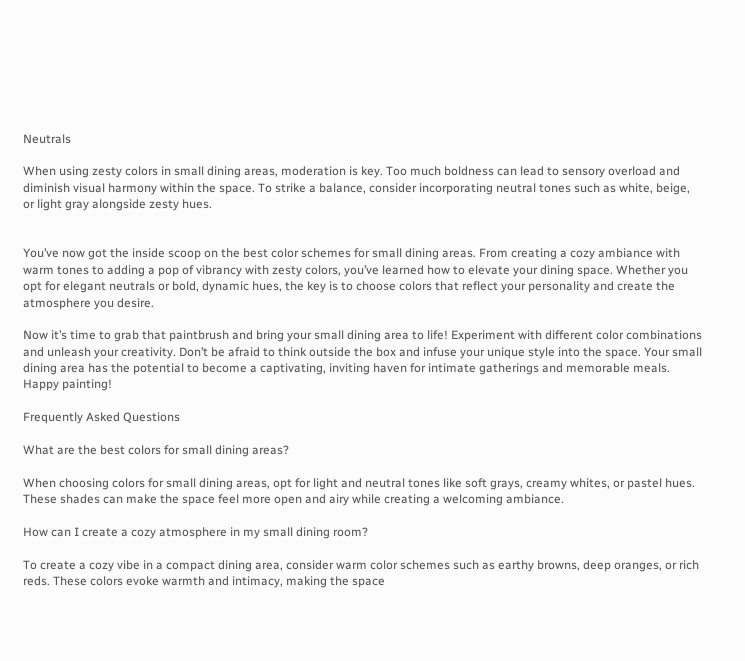Neutrals

When using zesty colors in small dining areas, moderation is key. Too much boldness can lead to sensory overload and diminish visual harmony within the space. To strike a balance, consider incorporating neutral tones such as white, beige, or light gray alongside zesty hues.


You’ve now got the inside scoop on the best color schemes for small dining areas. From creating a cozy ambiance with warm tones to adding a pop of vibrancy with zesty colors, you’ve learned how to elevate your dining space. Whether you opt for elegant neutrals or bold, dynamic hues, the key is to choose colors that reflect your personality and create the atmosphere you desire.

Now it’s time to grab that paintbrush and bring your small dining area to life! Experiment with different color combinations and unleash your creativity. Don’t be afraid to think outside the box and infuse your unique style into the space. Your small dining area has the potential to become a captivating, inviting haven for intimate gatherings and memorable meals. Happy painting!

Frequently Asked Questions

What are the best colors for small dining areas?

When choosing colors for small dining areas, opt for light and neutral tones like soft grays, creamy whites, or pastel hues. These shades can make the space feel more open and airy while creating a welcoming ambiance.

How can I create a cozy atmosphere in my small dining room?

To create a cozy vibe in a compact dining area, consider warm color schemes such as earthy browns, deep oranges, or rich reds. These colors evoke warmth and intimacy, making the space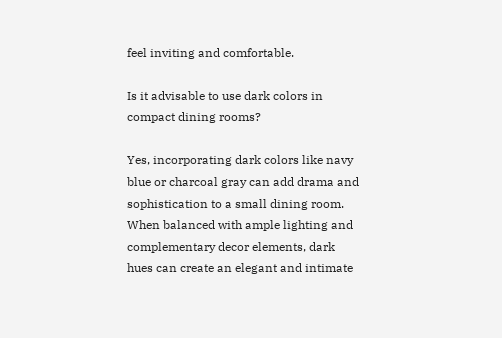feel inviting and comfortable.

Is it advisable to use dark colors in compact dining rooms?

Yes, incorporating dark colors like navy blue or charcoal gray can add drama and sophistication to a small dining room. When balanced with ample lighting and complementary decor elements, dark hues can create an elegant and intimate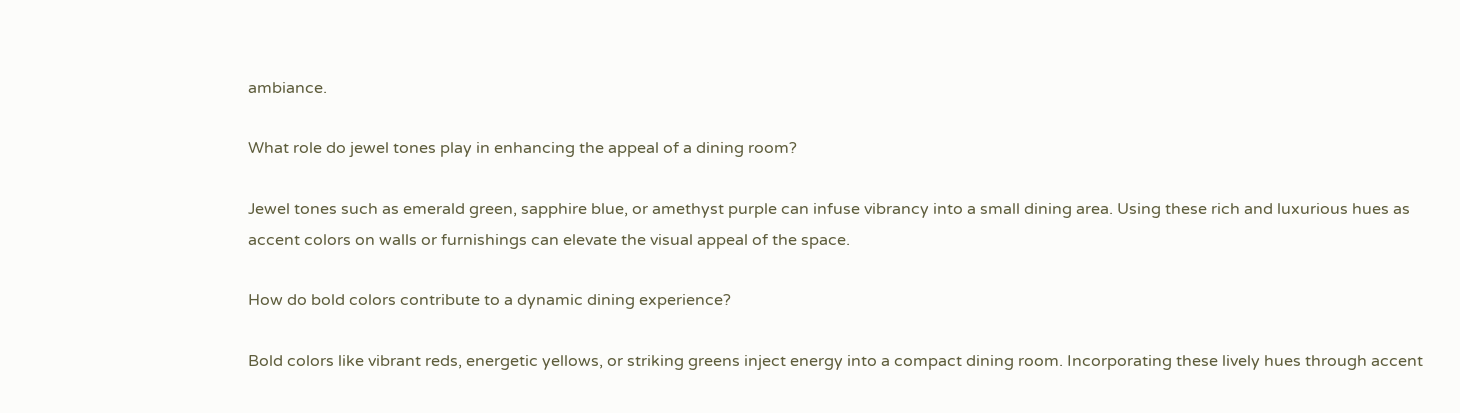ambiance.

What role do jewel tones play in enhancing the appeal of a dining room?

Jewel tones such as emerald green, sapphire blue, or amethyst purple can infuse vibrancy into a small dining area. Using these rich and luxurious hues as accent colors on walls or furnishings can elevate the visual appeal of the space.

How do bold colors contribute to a dynamic dining experience?

Bold colors like vibrant reds, energetic yellows, or striking greens inject energy into a compact dining room. Incorporating these lively hues through accent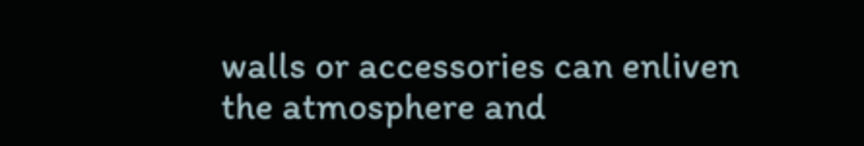walls or accessories can enliven the atmosphere and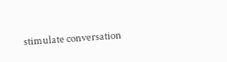stimulate conversation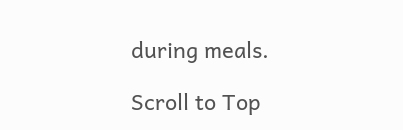during meals.

Scroll to Top